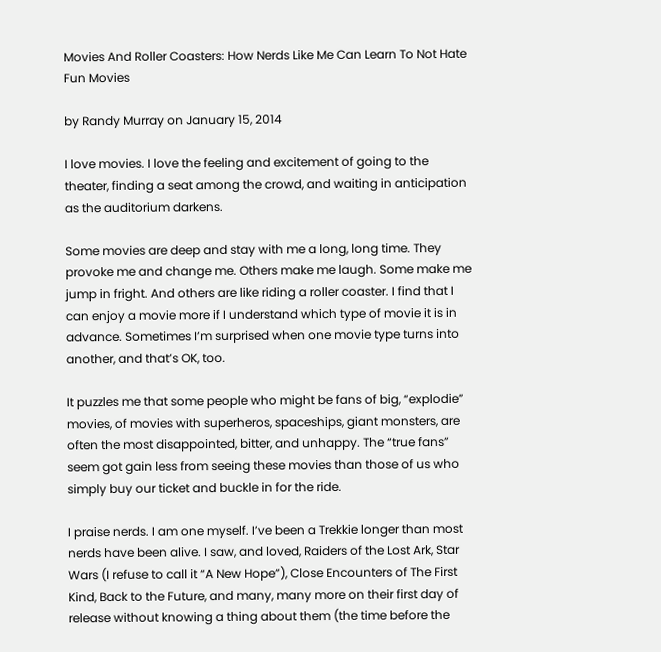Movies And Roller Coasters: How Nerds Like Me Can Learn To Not Hate Fun Movies

by Randy Murray on January 15, 2014

I love movies. I love the feeling and excitement of going to the theater, finding a seat among the crowd, and waiting in anticipation as the auditorium darkens.

Some movies are deep and stay with me a long, long time. They provoke me and change me. Others make me laugh. Some make me jump in fright. And others are like riding a roller coaster. I find that I can enjoy a movie more if I understand which type of movie it is in advance. Sometimes I’m surprised when one movie type turns into another, and that’s OK, too.

It puzzles me that some people who might be fans of big, “explodie” movies, of movies with superheros, spaceships, giant monsters, are often the most disappointed, bitter, and unhappy. The “true fans” seem got gain less from seeing these movies than those of us who simply buy our ticket and buckle in for the ride.

I praise nerds. I am one myself. I’ve been a Trekkie longer than most nerds have been alive. I saw, and loved, Raiders of the Lost Ark, Star Wars (I refuse to call it “A New Hope”), Close Encounters of The First Kind, Back to the Future, and many, many more on their first day of release without knowing a thing about them (the time before the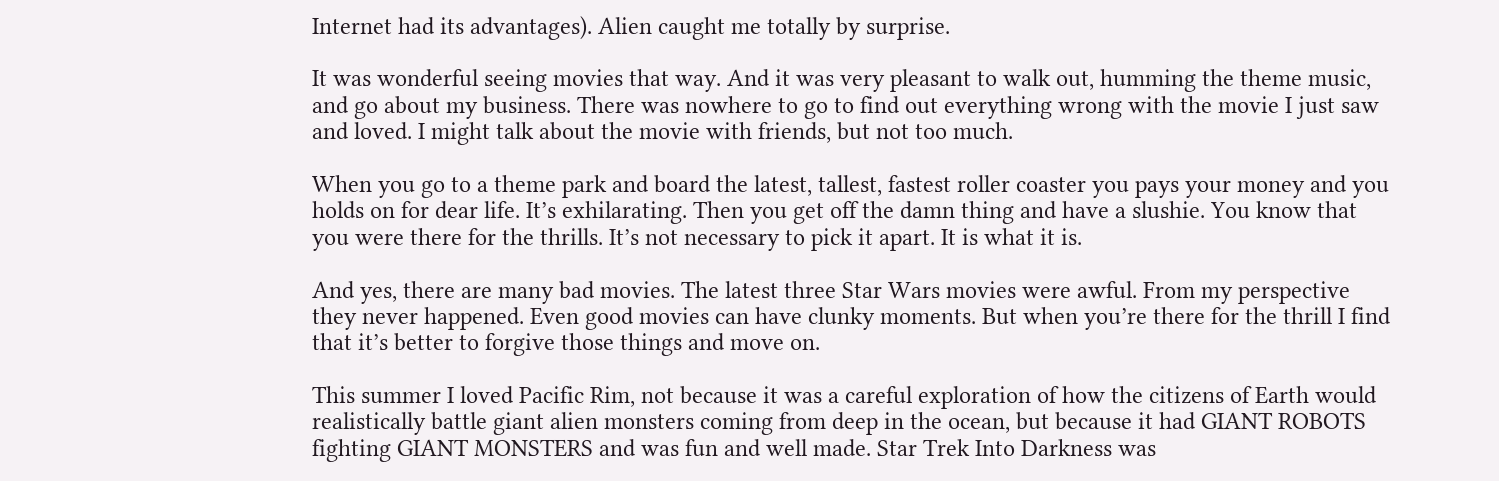Internet had its advantages). Alien caught me totally by surprise.

It was wonderful seeing movies that way. And it was very pleasant to walk out, humming the theme music, and go about my business. There was nowhere to go to find out everything wrong with the movie I just saw and loved. I might talk about the movie with friends, but not too much.

When you go to a theme park and board the latest, tallest, fastest roller coaster you pays your money and you holds on for dear life. It’s exhilarating. Then you get off the damn thing and have a slushie. You know that you were there for the thrills. It’s not necessary to pick it apart. It is what it is.

And yes, there are many bad movies. The latest three Star Wars movies were awful. From my perspective they never happened. Even good movies can have clunky moments. But when you’re there for the thrill I find that it’s better to forgive those things and move on.

This summer I loved Pacific Rim, not because it was a careful exploration of how the citizens of Earth would realistically battle giant alien monsters coming from deep in the ocean, but because it had GIANT ROBOTS fighting GIANT MONSTERS and was fun and well made. Star Trek Into Darkness was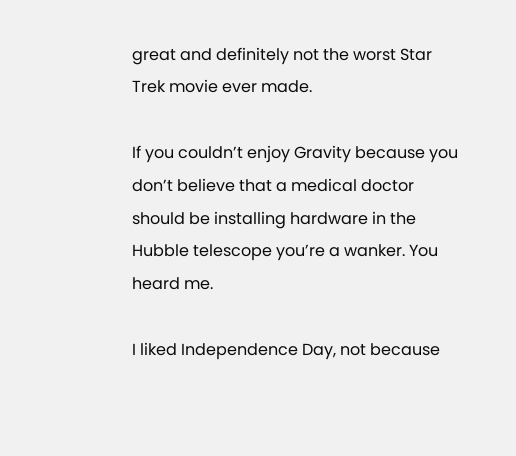great and definitely not the worst Star Trek movie ever made.

If you couldn’t enjoy Gravity because you don’t believe that a medical doctor should be installing hardware in the Hubble telescope you’re a wanker. You heard me.

I liked Independence Day, not because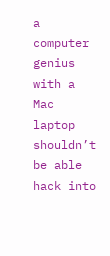a computer genius with a Mac laptop shouldn’t be able hack into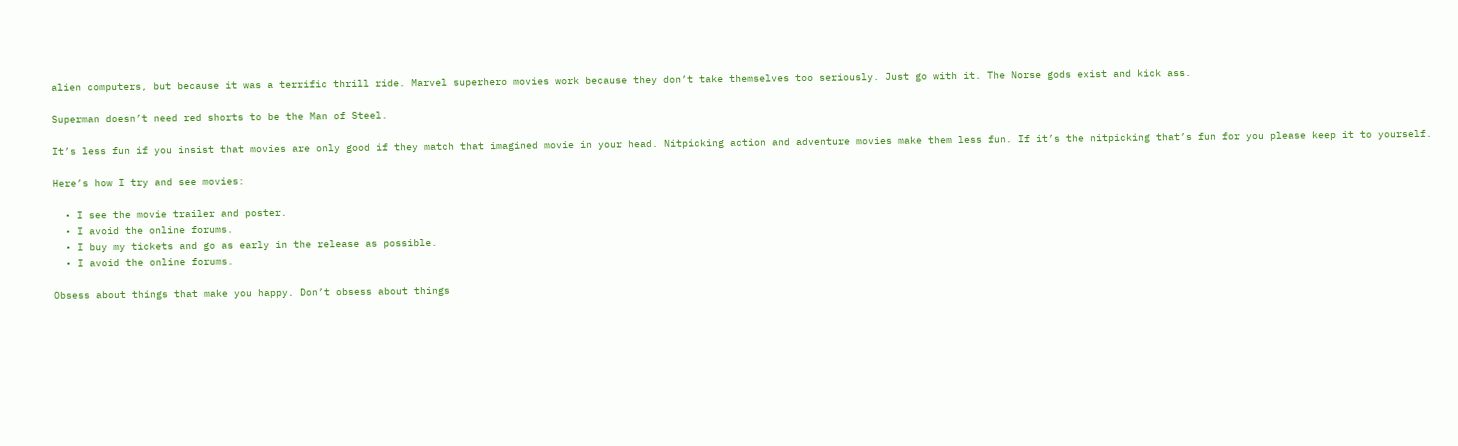alien computers, but because it was a terrific thrill ride. Marvel superhero movies work because they don’t take themselves too seriously. Just go with it. The Norse gods exist and kick ass.

Superman doesn’t need red shorts to be the Man of Steel.

It’s less fun if you insist that movies are only good if they match that imagined movie in your head. Nitpicking action and adventure movies make them less fun. If it’s the nitpicking that’s fun for you please keep it to yourself.

Here’s how I try and see movies:

  • I see the movie trailer and poster.
  • I avoid the online forums.
  • I buy my tickets and go as early in the release as possible.
  • I avoid the online forums.

Obsess about things that make you happy. Don’t obsess about things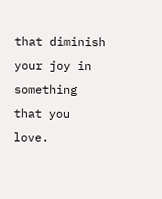that diminish your joy in something that you love.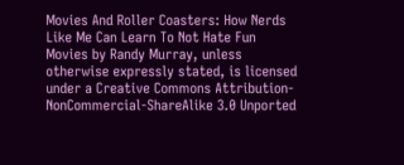Movies And Roller Coasters: How Nerds Like Me Can Learn To Not Hate Fun Movies by Randy Murray, unless otherwise expressly stated, is licensed under a Creative Commons Attribution-NonCommercial-ShareAlike 3.0 Unported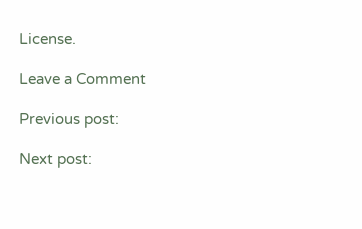License.

Leave a Comment

Previous post:

Next post: